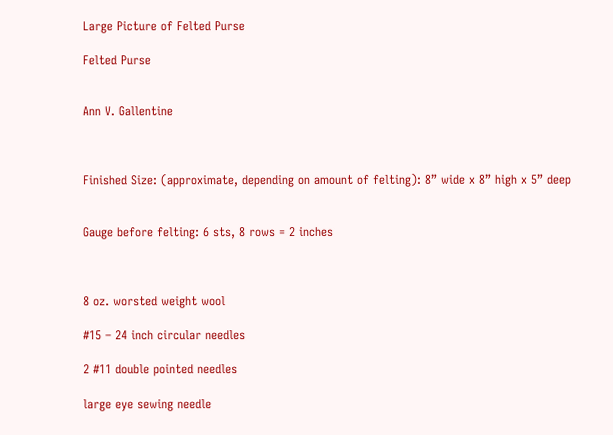Large Picture of Felted Purse

Felted Purse


Ann V. Gallentine



Finished Size: (approximate, depending on amount of felting): 8” wide x 8” high x 5” deep


Gauge before felting: 6 sts, 8 rows = 2 inches



8 oz. worsted weight wool

#15 – 24 inch circular needles

2 #11 double pointed needles

large eye sewing needle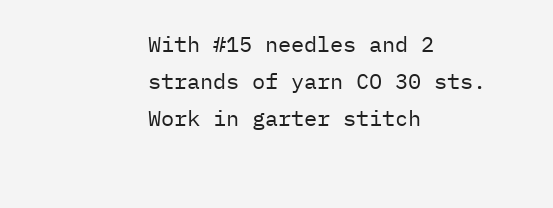With #15 needles and 2 strands of yarn CO 30 sts. Work in garter stitch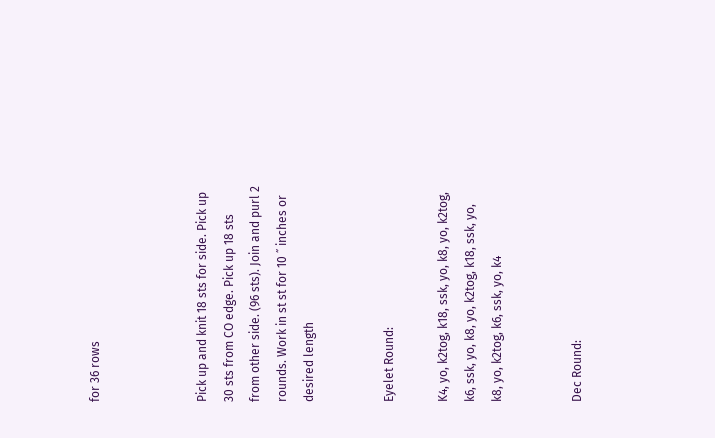for 36 rows



Pick up and knit 18 sts for side. Pick up 30 sts from CO edge. Pick up 18 sts from other side. (96 sts). Join and purl 2 rounds. Work in st st for 10 ˝ inches or desired length


Eyelet Round:

K4, yo, k2tog, k18, ssk, yo, k8, yo, k2tog, k6, ssk, yo, k8, yo, k2tog, k18, ssk, yo, k8, yo, k2tog, k6, ssk, yo, k4


Dec Round: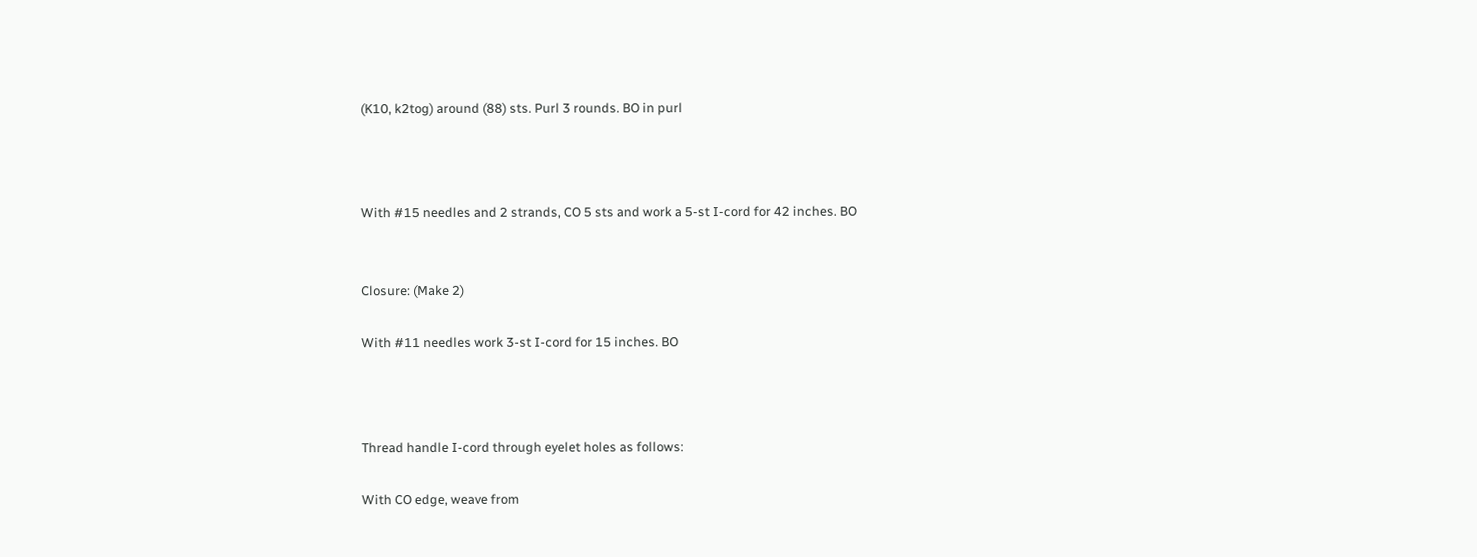(K10, k2tog) around (88) sts. Purl 3 rounds. BO in purl



With #15 needles and 2 strands, CO 5 sts and work a 5-st I-cord for 42 inches. BO


Closure: (Make 2)

With #11 needles work 3-st I-cord for 15 inches. BO



Thread handle I-cord through eyelet holes as follows:

With CO edge, weave from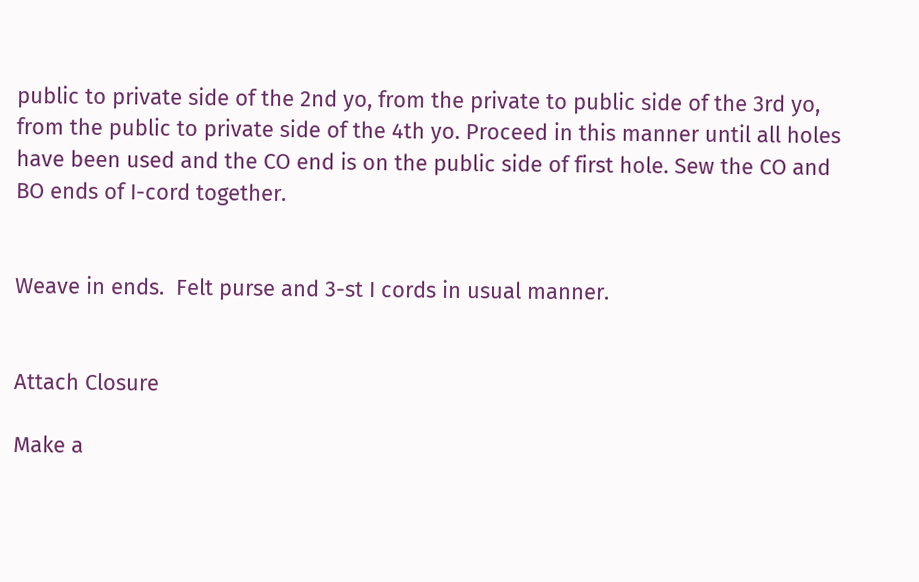public to private side of the 2nd yo, from the private to public side of the 3rd yo, from the public to private side of the 4th yo. Proceed in this manner until all holes have been used and the CO end is on the public side of first hole. Sew the CO and BO ends of I-cord together.


Weave in ends.  Felt purse and 3-st I cords in usual manner.


Attach Closure

Make a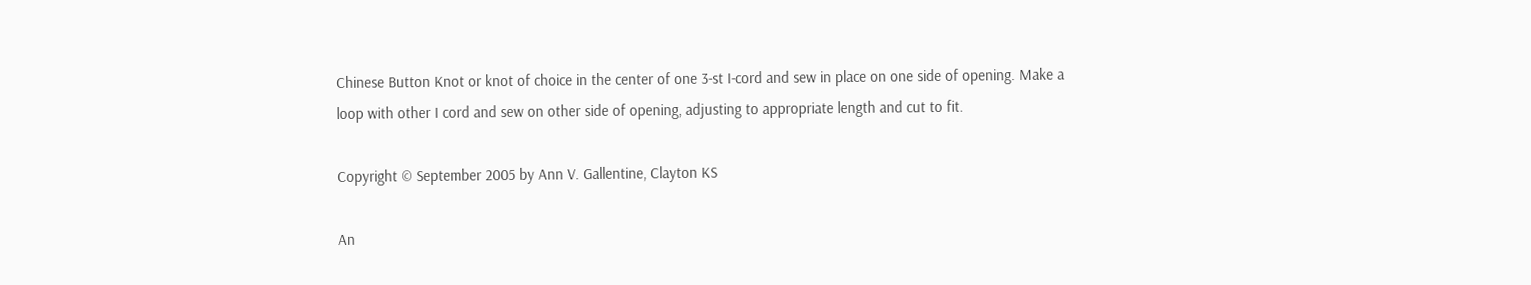Chinese Button Knot or knot of choice in the center of one 3-st I-cord and sew in place on one side of opening. Make a loop with other I cord and sew on other side of opening, adjusting to appropriate length and cut to fit.

Copyright © September 2005 by Ann V. Gallentine, Clayton KS

An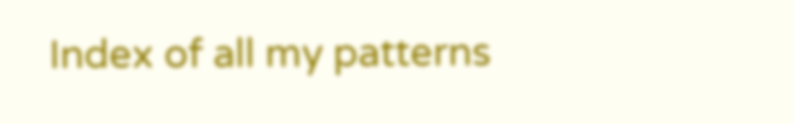Index of all my patterns